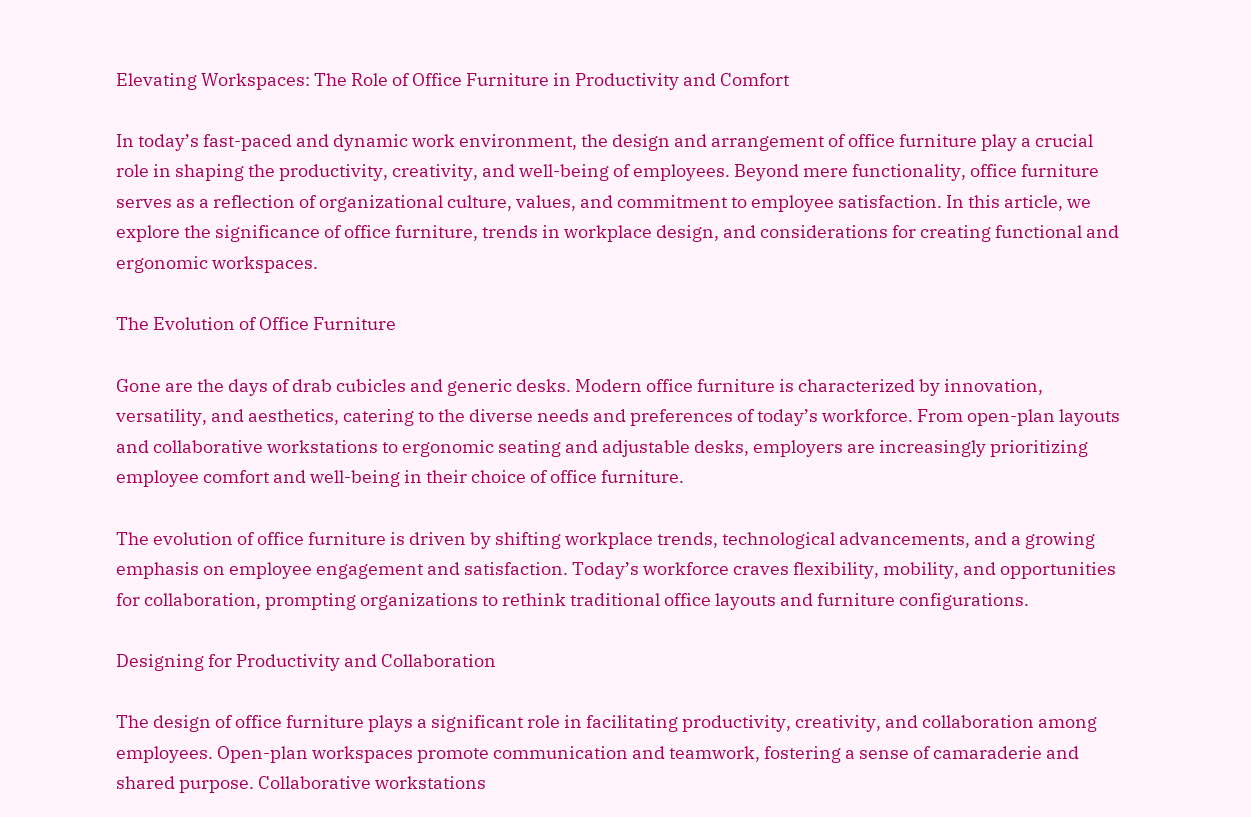Elevating Workspaces: The Role of Office Furniture in Productivity and Comfort

In today’s fast-paced and dynamic work environment, the design and arrangement of office furniture play a crucial role in shaping the productivity, creativity, and well-being of employees. Beyond mere functionality, office furniture serves as a reflection of organizational culture, values, and commitment to employee satisfaction. In this article, we explore the significance of office furniture, trends in workplace design, and considerations for creating functional and ergonomic workspaces.

The Evolution of Office Furniture

Gone are the days of drab cubicles and generic desks. Modern office furniture is characterized by innovation, versatility, and aesthetics, catering to the diverse needs and preferences of today’s workforce. From open-plan layouts and collaborative workstations to ergonomic seating and adjustable desks, employers are increasingly prioritizing employee comfort and well-being in their choice of office furniture.

The evolution of office furniture is driven by shifting workplace trends, technological advancements, and a growing emphasis on employee engagement and satisfaction. Today’s workforce craves flexibility, mobility, and opportunities for collaboration, prompting organizations to rethink traditional office layouts and furniture configurations.

Designing for Productivity and Collaboration

The design of office furniture plays a significant role in facilitating productivity, creativity, and collaboration among employees. Open-plan workspaces promote communication and teamwork, fostering a sense of camaraderie and shared purpose. Collaborative workstations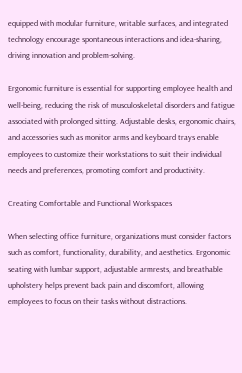equipped with modular furniture, writable surfaces, and integrated technology encourage spontaneous interactions and idea-sharing, driving innovation and problem-solving.

Ergonomic furniture is essential for supporting employee health and well-being, reducing the risk of musculoskeletal disorders and fatigue associated with prolonged sitting. Adjustable desks, ergonomic chairs, and accessories such as monitor arms and keyboard trays enable employees to customize their workstations to suit their individual needs and preferences, promoting comfort and productivity.

Creating Comfortable and Functional Workspaces

When selecting office furniture, organizations must consider factors such as comfort, functionality, durability, and aesthetics. Ergonomic seating with lumbar support, adjustable armrests, and breathable upholstery helps prevent back pain and discomfort, allowing employees to focus on their tasks without distractions.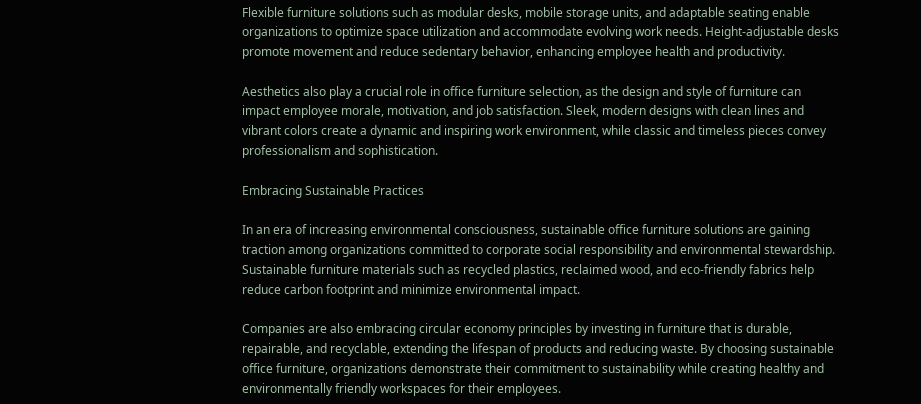Flexible furniture solutions such as modular desks, mobile storage units, and adaptable seating enable organizations to optimize space utilization and accommodate evolving work needs. Height-adjustable desks promote movement and reduce sedentary behavior, enhancing employee health and productivity.

Aesthetics also play a crucial role in office furniture selection, as the design and style of furniture can impact employee morale, motivation, and job satisfaction. Sleek, modern designs with clean lines and vibrant colors create a dynamic and inspiring work environment, while classic and timeless pieces convey professionalism and sophistication.

Embracing Sustainable Practices

In an era of increasing environmental consciousness, sustainable office furniture solutions are gaining traction among organizations committed to corporate social responsibility and environmental stewardship. Sustainable furniture materials such as recycled plastics, reclaimed wood, and eco-friendly fabrics help reduce carbon footprint and minimize environmental impact.

Companies are also embracing circular economy principles by investing in furniture that is durable, repairable, and recyclable, extending the lifespan of products and reducing waste. By choosing sustainable office furniture, organizations demonstrate their commitment to sustainability while creating healthy and environmentally friendly workspaces for their employees.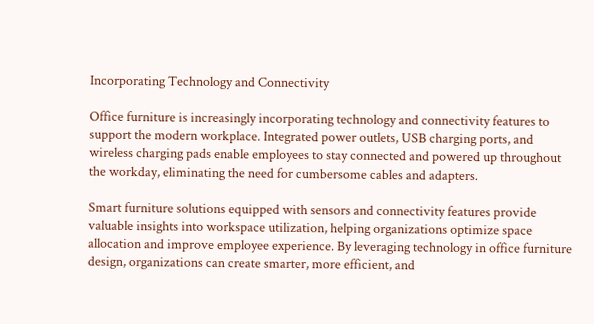Incorporating Technology and Connectivity

Office furniture is increasingly incorporating technology and connectivity features to support the modern workplace. Integrated power outlets, USB charging ports, and wireless charging pads enable employees to stay connected and powered up throughout the workday, eliminating the need for cumbersome cables and adapters.

Smart furniture solutions equipped with sensors and connectivity features provide valuable insights into workspace utilization, helping organizations optimize space allocation and improve employee experience. By leveraging technology in office furniture design, organizations can create smarter, more efficient, and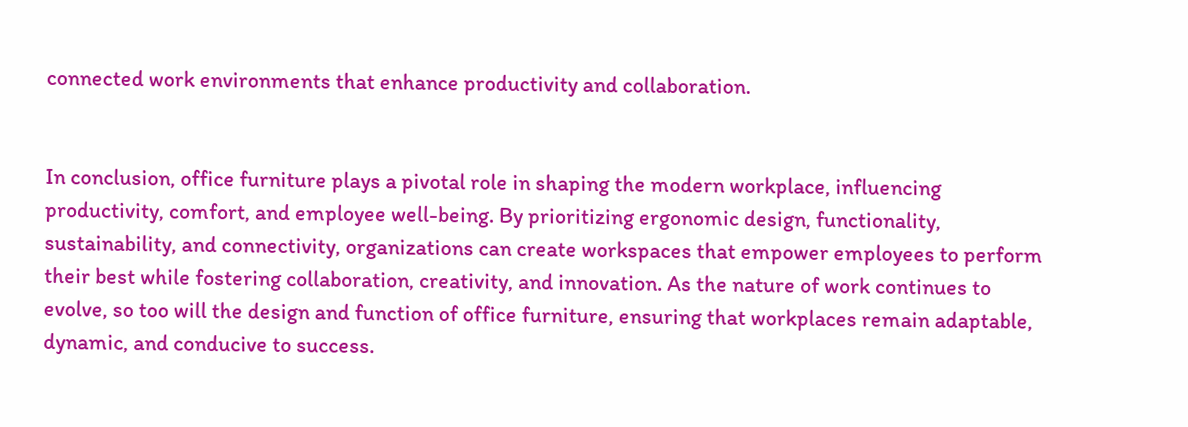connected work environments that enhance productivity and collaboration.


In conclusion, office furniture plays a pivotal role in shaping the modern workplace, influencing productivity, comfort, and employee well-being. By prioritizing ergonomic design, functionality, sustainability, and connectivity, organizations can create workspaces that empower employees to perform their best while fostering collaboration, creativity, and innovation. As the nature of work continues to evolve, so too will the design and function of office furniture, ensuring that workplaces remain adaptable, dynamic, and conducive to success.